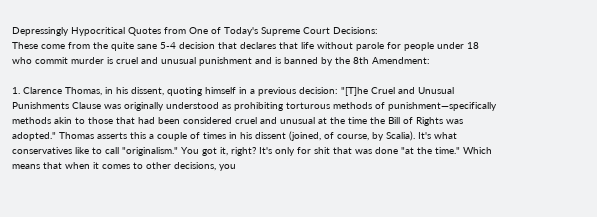Depressingly Hypocritical Quotes from One of Today's Supreme Court Decisions:
These come from the quite sane 5-4 decision that declares that life without parole for people under 18 who commit murder is cruel and unusual punishment and is banned by the 8th Amendment:

1. Clarence Thomas, in his dissent, quoting himself in a previous decision: "[T]he Cruel and Unusual Punishments Clause was originally understood as prohibiting torturous methods of punishment—specifically methods akin to those that had been considered cruel and unusual at the time the Bill of Rights was adopted." Thomas asserts this a couple of times in his dissent (joined, of course, by Scalia). It's what conservatives like to call "originalism." You got it, right? It's only for shit that was done "at the time." Which means that when it comes to other decisions, you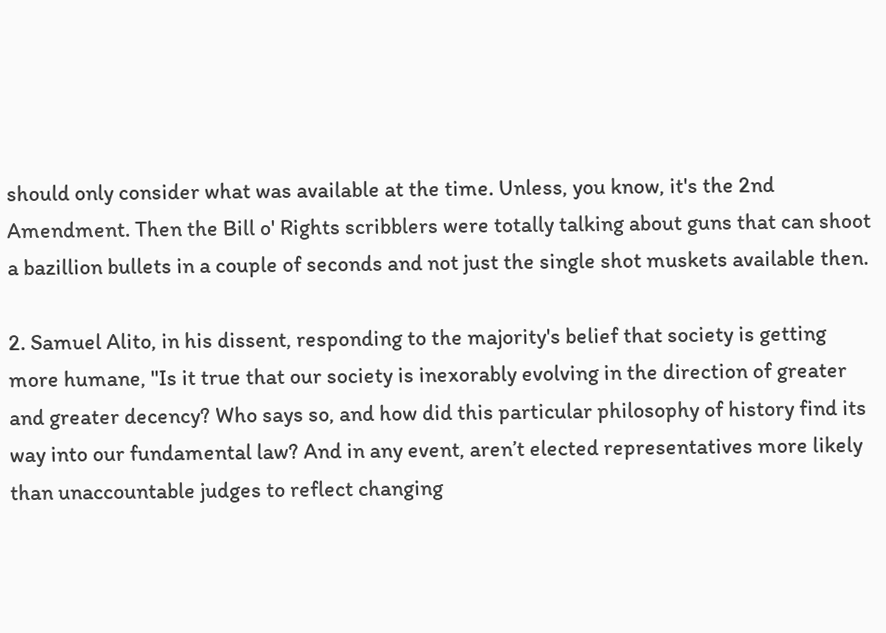should only consider what was available at the time. Unless, you know, it's the 2nd Amendment. Then the Bill o' Rights scribblers were totally talking about guns that can shoot a bazillion bullets in a couple of seconds and not just the single shot muskets available then.

2. Samuel Alito, in his dissent, responding to the majority's belief that society is getting more humane, "Is it true that our society is inexorably evolving in the direction of greater and greater decency? Who says so, and how did this particular philosophy of history find its way into our fundamental law? And in any event, aren’t elected representatives more likely than unaccountable judges to reflect changing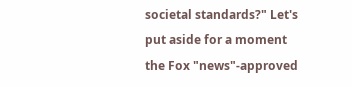societal standards?" Let's put aside for a moment the Fox "news"-approved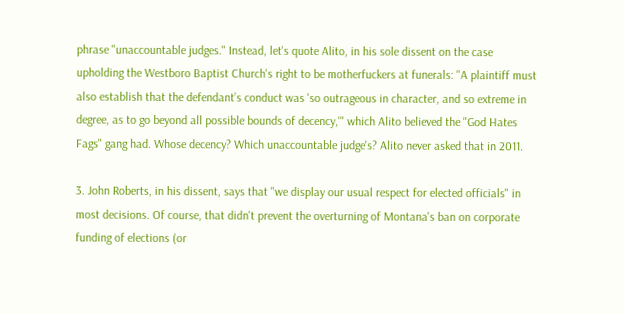phrase "unaccountable judges." Instead, let's quote Alito, in his sole dissent on the case upholding the Westboro Baptist Church's right to be motherfuckers at funerals: "A plaintiff must also establish that the defendant’s conduct was 'so outrageous in character, and so extreme in degree, as to go beyond all possible bounds of decency,'" which Alito believed the "God Hates Fags" gang had. Whose decency? Which unaccountable judge's? Alito never asked that in 2011.

3. John Roberts, in his dissent, says that "we display our usual respect for elected officials" in most decisions. Of course, that didn't prevent the overturning of Montana's ban on corporate funding of elections (or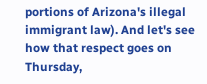portions of Arizona's illegal immigrant law). And let's see how that respect goes on Thursday,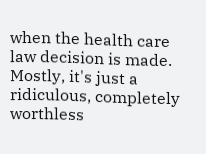when the health care law decision is made. Mostly, it's just a ridiculous, completely worthless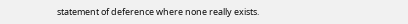statement of deference where none really exists.